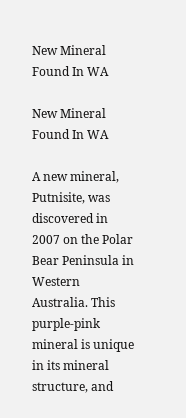New Mineral Found In WA

New Mineral Found In WA

A new mineral, Putnisite, was discovered in 2007 on the Polar Bear Peninsula in Western Australia. This purple-pink mineral is unique in its mineral structure, and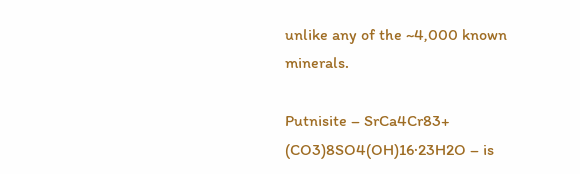unlike any of the ~4,000 known minerals.

Putnisite – SrCa4Cr83+ (CO3)8SO4(OH)16·23H2O – is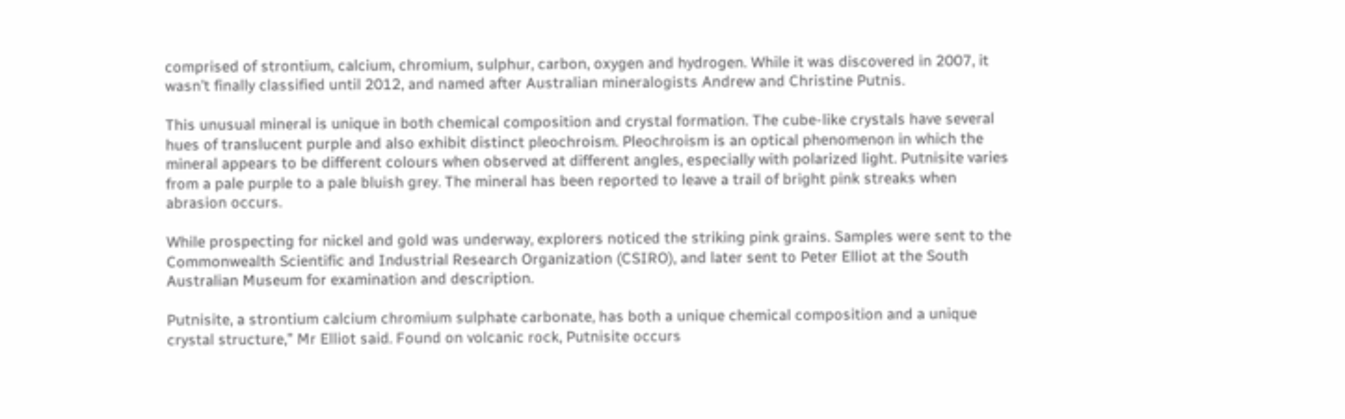comprised of strontium, calcium, chromium, sulphur, carbon, oxygen and hydrogen. While it was discovered in 2007, it wasn’t finally classified until 2012, and named after Australian mineralogists Andrew and Christine Putnis.

This unusual mineral is unique in both chemical composition and crystal formation. The cube-like crystals have several hues of translucent purple and also exhibit distinct pleochroism. Pleochroism is an optical phenomenon in which the mineral appears to be different colours when observed at different angles, especially with polarized light. Putnisite varies from a pale purple to a pale bluish grey. The mineral has been reported to leave a trail of bright pink streaks when abrasion occurs.

While prospecting for nickel and gold was underway, explorers noticed the striking pink grains. Samples were sent to the Commonwealth Scientific and Industrial Research Organization (CSIRO), and later sent to Peter Elliot at the South Australian Museum for examination and description.

Putnisite, a strontium calcium chromium sulphate carbonate, has both a unique chemical composition and a unique crystal structure,” Mr Elliot said. Found on volcanic rock, Putnisite occurs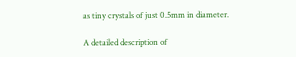as tiny crystals of just 0.5mm in diameter.

A detailed description of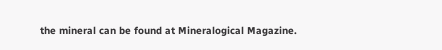the mineral can be found at Mineralogical Magazine.